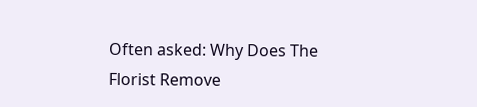Often asked: Why Does The Florist Remove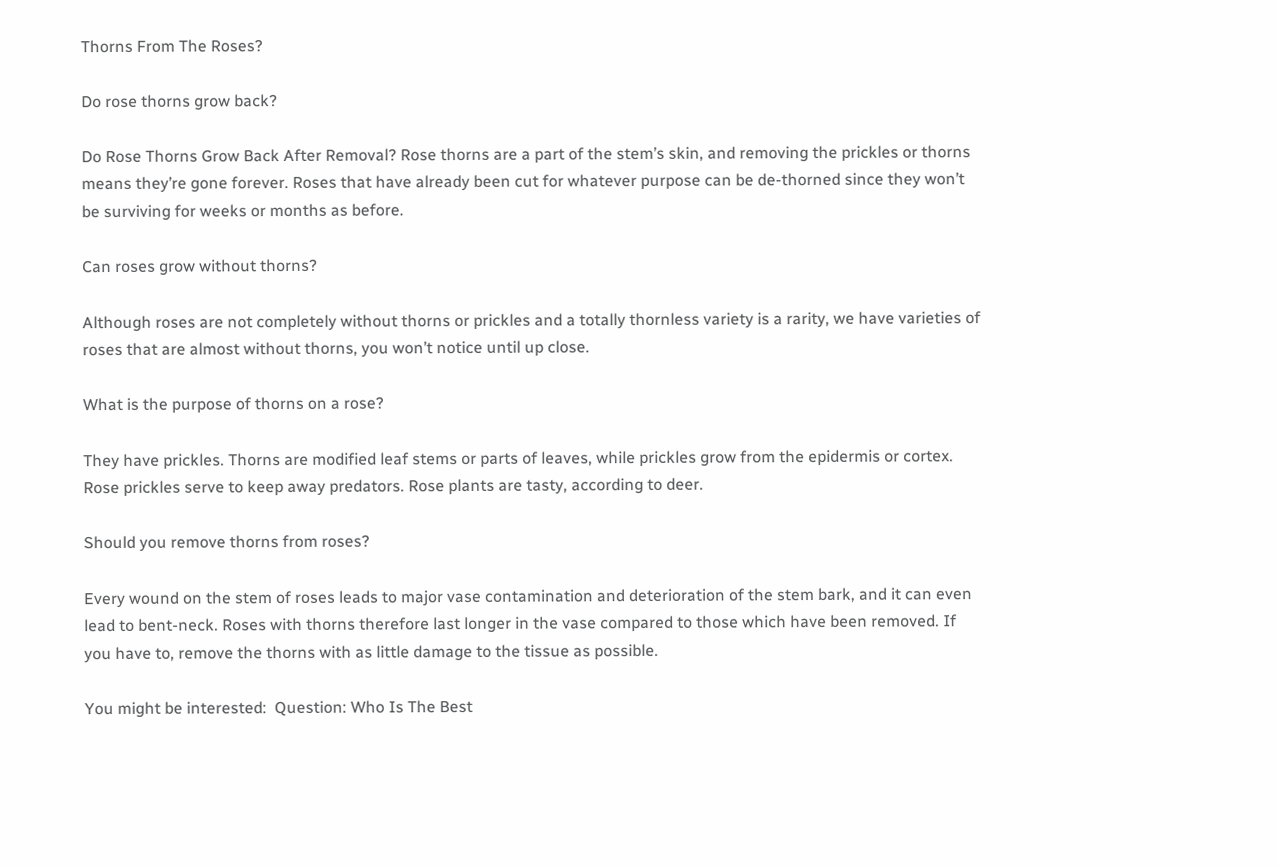Thorns From The Roses?

Do rose thorns grow back?

Do Rose Thorns Grow Back After Removal? Rose thorns are a part of the stem’s skin, and removing the prickles or thorns means they’re gone forever. Roses that have already been cut for whatever purpose can be de-thorned since they won’t be surviving for weeks or months as before.

Can roses grow without thorns?

Although roses are not completely without thorns or prickles and a totally thornless variety is a rarity, we have varieties of roses that are almost without thorns, you won’t notice until up close.

What is the purpose of thorns on a rose?

They have prickles. Thorns are modified leaf stems or parts of leaves, while prickles grow from the epidermis or cortex. Rose prickles serve to keep away predators. Rose plants are tasty, according to deer.

Should you remove thorns from roses?

Every wound on the stem of roses leads to major vase contamination and deterioration of the stem bark, and it can even lead to bent-neck. Roses with thorns therefore last longer in the vase compared to those which have been removed. If you have to, remove the thorns with as little damage to the tissue as possible.

You might be interested:  Question: Who Is The Best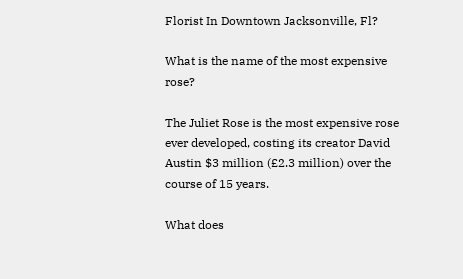Florist In Downtown Jacksonville, Fl?

What is the name of the most expensive rose?

The Juliet Rose is the most expensive rose ever developed, costing its creator David Austin $3 million (£2.3 million) over the course of 15 years.

What does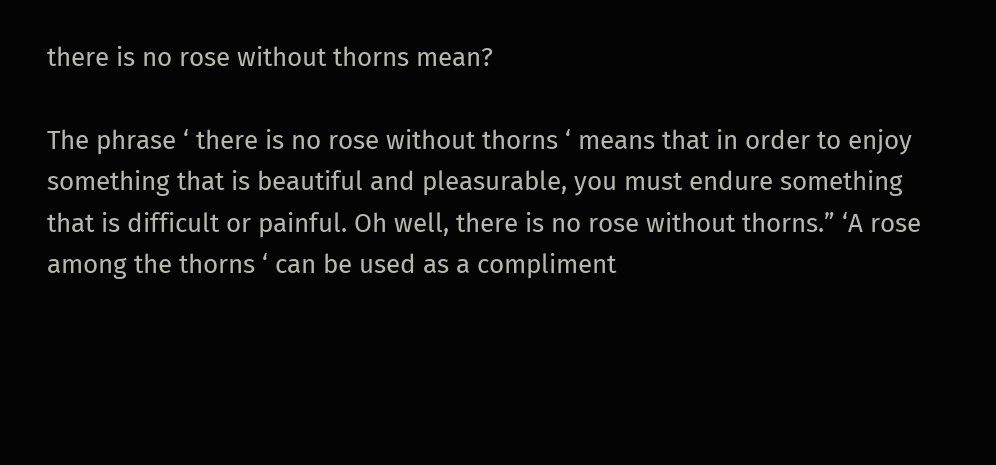there is no rose without thorns mean?

The phrase ‘ there is no rose without thorns ‘ means that in order to enjoy something that is beautiful and pleasurable, you must endure something that is difficult or painful. Oh well, there is no rose without thorns.” ‘A rose among the thorns ‘ can be used as a compliment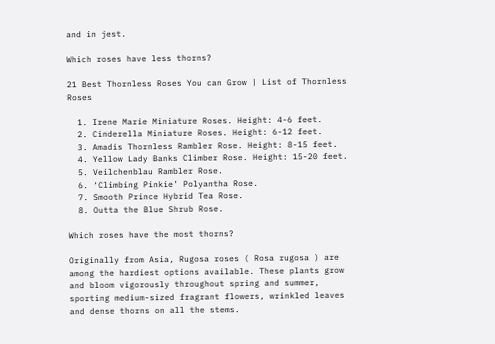and in jest.

Which roses have less thorns?

21 Best Thornless Roses You can Grow | List of Thornless Roses

  1. Irene Marie Miniature Roses. Height: 4-6 feet.
  2. Cinderella Miniature Roses. Height: 6-12 feet.
  3. Amadis Thornless Rambler Rose. Height: 8-15 feet.
  4. Yellow Lady Banks Climber Rose. Height: 15-20 feet.
  5. Veilchenblau Rambler Rose.
  6. ‘Climbing Pinkie’ Polyantha Rose.
  7. Smooth Prince Hybrid Tea Rose.
  8. Outta the Blue Shrub Rose.

Which roses have the most thorns?

Originally from Asia, Rugosa roses ( Rosa rugosa ) are among the hardiest options available. These plants grow and bloom vigorously throughout spring and summer, sporting medium-sized fragrant flowers, wrinkled leaves and dense thorns on all the stems.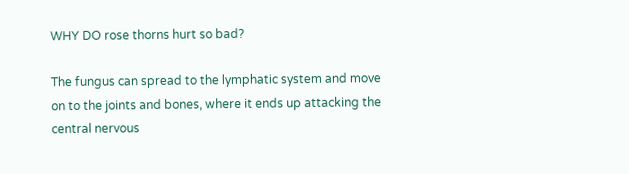WHY DO rose thorns hurt so bad?

The fungus can spread to the lymphatic system and move on to the joints and bones, where it ends up attacking the central nervous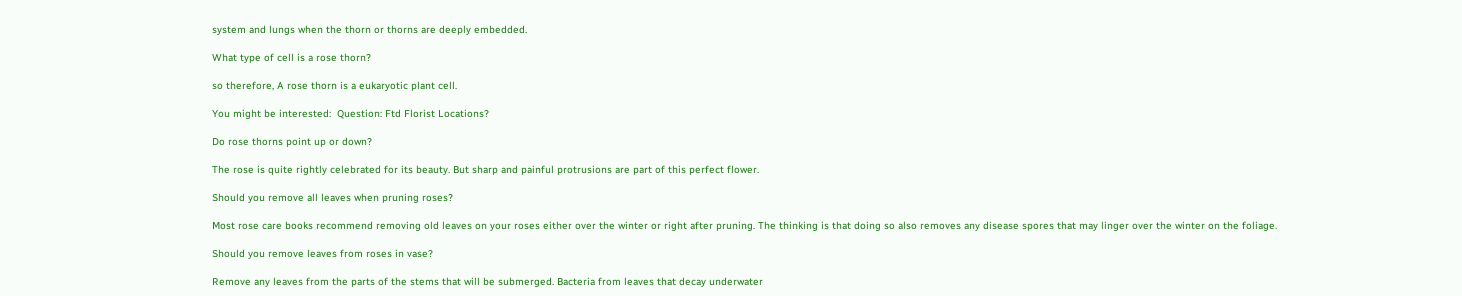system and lungs when the thorn or thorns are deeply embedded.

What type of cell is a rose thorn?

so therefore, A rose thorn is a eukaryotic plant cell.

You might be interested:  Question: Ftd Florist Locations?

Do rose thorns point up or down?

The rose is quite rightly celebrated for its beauty. But sharp and painful protrusions are part of this perfect flower.

Should you remove all leaves when pruning roses?

Most rose care books recommend removing old leaves on your roses either over the winter or right after pruning. The thinking is that doing so also removes any disease spores that may linger over the winter on the foliage.

Should you remove leaves from roses in vase?

Remove any leaves from the parts of the stems that will be submerged. Bacteria from leaves that decay underwater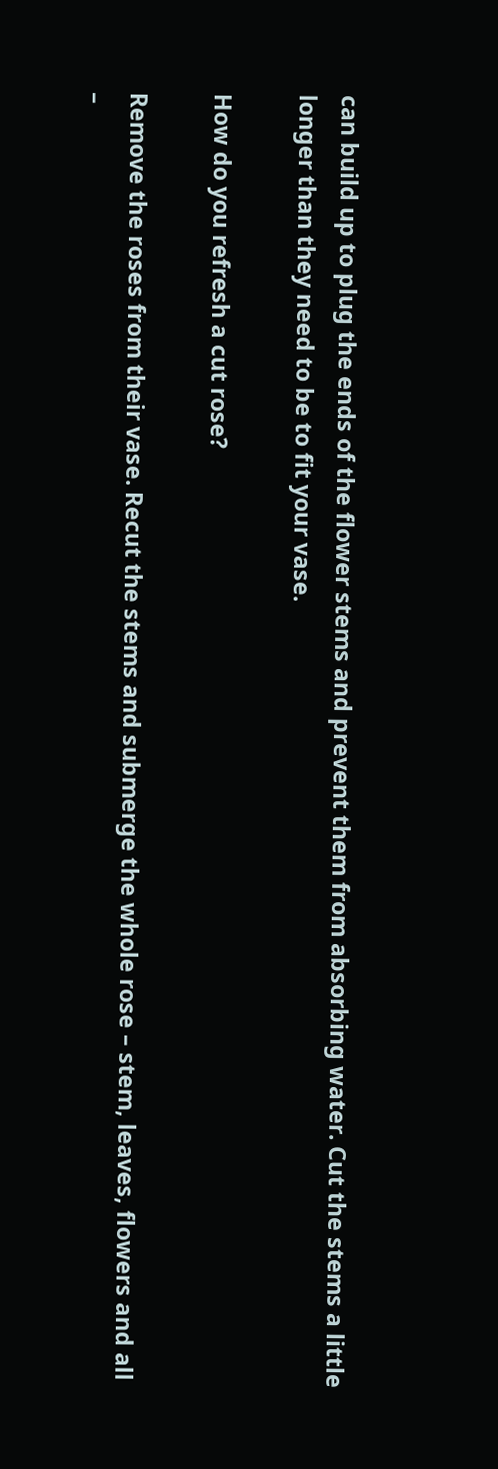can build up to plug the ends of the flower stems and prevent them from absorbing water. Cut the stems a little longer than they need to be to fit your vase.

How do you refresh a cut rose?

Remove the roses from their vase. Recut the stems and submerge the whole rose – stem, leaves, flowers and all –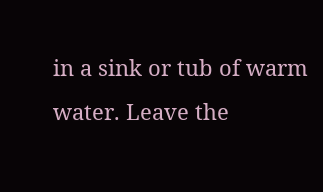in a sink or tub of warm water. Leave the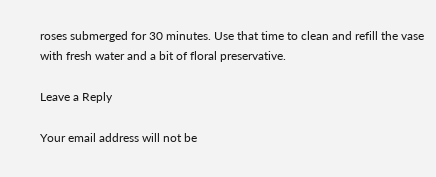roses submerged for 30 minutes. Use that time to clean and refill the vase with fresh water and a bit of floral preservative.

Leave a Reply

Your email address will not be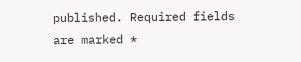published. Required fields are marked *